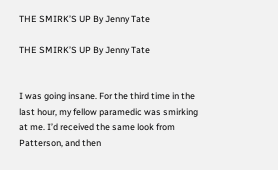THE SMIRK’S UP By Jenny Tate

THE SMIRK’S UP By Jenny Tate


I was going insane. For the third time in the last hour, my fellow paramedic was smirking at me. I’d received the same look from Patterson, and then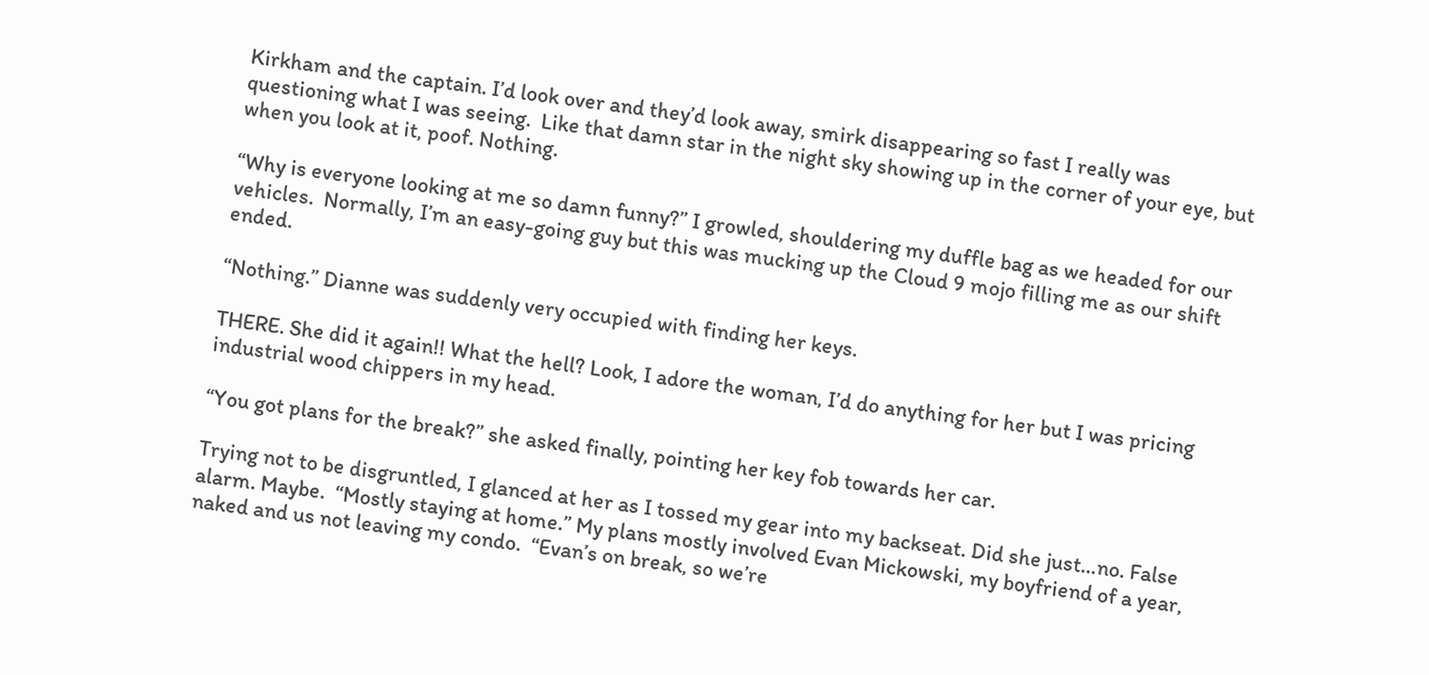Kirkham and the captain. I’d look over and they’d look away, smirk disappearing so fast I really was questioning what I was seeing.  Like that damn star in the night sky showing up in the corner of your eye, but when you look at it, poof. Nothing.

“Why is everyone looking at me so damn funny?” I growled, shouldering my duffle bag as we headed for our vehicles.  Normally, I’m an easy-going guy but this was mucking up the Cloud 9 mojo filling me as our shift ended.

“Nothing.” Dianne was suddenly very occupied with finding her keys.

THERE. She did it again!! What the hell? Look, I adore the woman, I’d do anything for her but I was pricing industrial wood chippers in my head.

“You got plans for the break?” she asked finally, pointing her key fob towards her car.

Trying not to be disgruntled, I glanced at her as I tossed my gear into my backseat. Did she just…no. False alarm. Maybe.  “Mostly staying at home.” My plans mostly involved Evan Mickowski, my boyfriend of a year, naked and us not leaving my condo.  “Evan’s on break, so we’re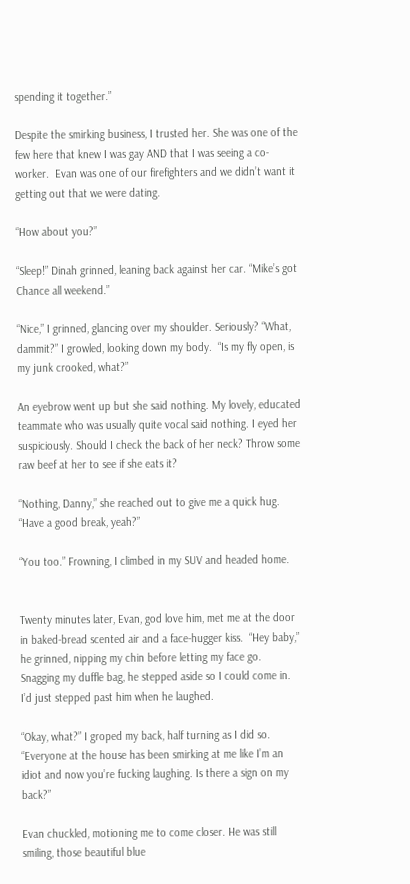spending it together.”

Despite the smirking business, I trusted her. She was one of the few here that knew I was gay AND that I was seeing a co-worker.  Evan was one of our firefighters and we didn’t want it getting out that we were dating.

“How about you?”

“Sleep!” Dinah grinned, leaning back against her car. “Mike’s got Chance all weekend.”

“Nice,” I grinned, glancing over my shoulder. Seriously? “What, dammit?” I growled, looking down my body.  “Is my fly open, is my junk crooked, what?”

An eyebrow went up but she said nothing. My lovely, educated teammate who was usually quite vocal said nothing. I eyed her suspiciously. Should I check the back of her neck? Throw some raw beef at her to see if she eats it?

“Nothing, Danny,” she reached out to give me a quick hug. “Have a good break, yeah?”

“You too.” Frowning, I climbed in my SUV and headed home.


Twenty minutes later, Evan, god love him, met me at the door in baked-bread scented air and a face-hugger kiss.  “Hey baby,” he grinned, nipping my chin before letting my face go.  Snagging my duffle bag, he stepped aside so I could come in.  I’d just stepped past him when he laughed.

“Okay, what?” I groped my back, half turning as I did so. “Everyone at the house has been smirking at me like I’m an idiot and now you’re fucking laughing. Is there a sign on my back?”

Evan chuckled, motioning me to come closer. He was still smiling, those beautiful blue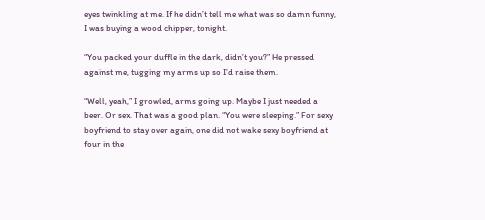eyes twinkling at me. If he didn’t tell me what was so damn funny, I was buying a wood chipper, tonight.

“You packed your duffle in the dark, didn’t you?” He pressed against me, tugging my arms up so I’d raise them.

“Well, yeah,” I growled, arms going up. Maybe I just needed a beer. Or sex. That was a good plan. “You were sleeping.” For sexy boyfriend to stay over again, one did not wake sexy boyfriend at four in the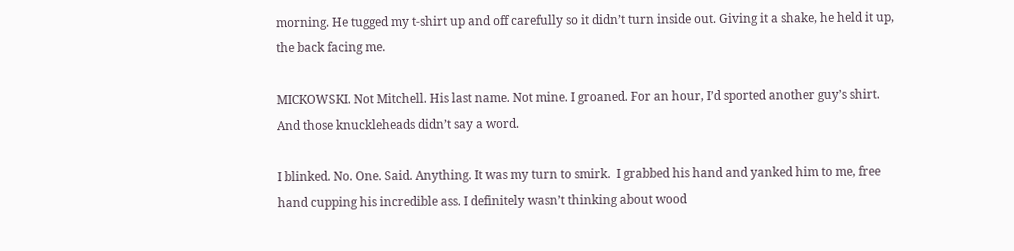morning. He tugged my t-shirt up and off carefully so it didn’t turn inside out. Giving it a shake, he held it up, the back facing me.

MICKOWSKI. Not Mitchell. His last name. Not mine. I groaned. For an hour, I’d sported another guy’s shirt. And those knuckleheads didn’t say a word.

I blinked. No. One. Said. Anything. It was my turn to smirk.  I grabbed his hand and yanked him to me, free hand cupping his incredible ass. I definitely wasn’t thinking about wood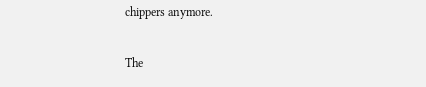chippers anymore.

The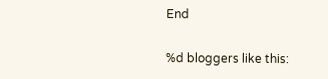End

%d bloggers like this: